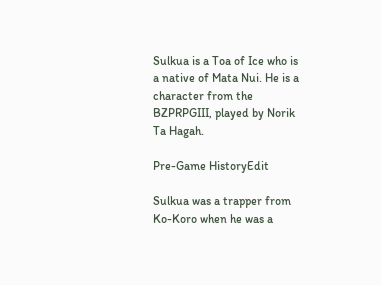Sulkua is a Toa of Ice who is a native of Mata Nui. He is a character from the BZPRPGIII, played by Norik Ta Hagah.

Pre-Game HistoryEdit

Sulkua was a trapper from Ko-Koro when he was a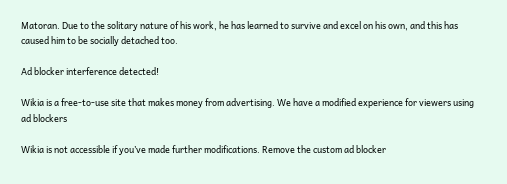Matoran. Due to the solitary nature of his work, he has learned to survive and excel on his own, and this has caused him to be socially detached too.

Ad blocker interference detected!

Wikia is a free-to-use site that makes money from advertising. We have a modified experience for viewers using ad blockers

Wikia is not accessible if you’ve made further modifications. Remove the custom ad blocker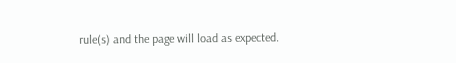rule(s) and the page will load as expected.